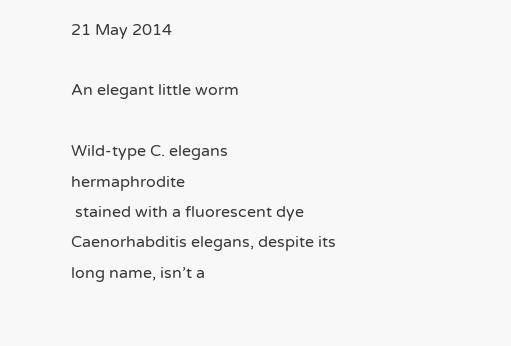21 May 2014

An elegant little worm

Wild-type C. elegans hermaphrodite
 stained with a fluorescent dye
Caenorhabditis elegans, despite its long name, isn’t a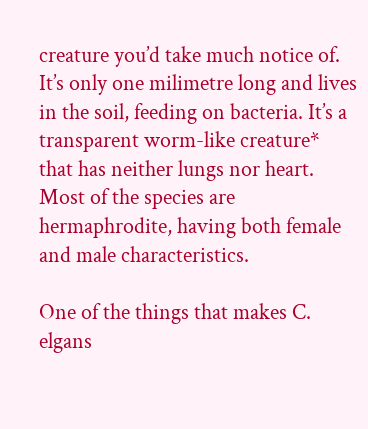creature you’d take much notice of. It’s only one milimetre long and lives in the soil, feeding on bacteria. It’s a transparent worm-like creature* that has neither lungs nor heart. Most of the species are hermaphrodite, having both female and male characteristics.

One of the things that makes C. elgans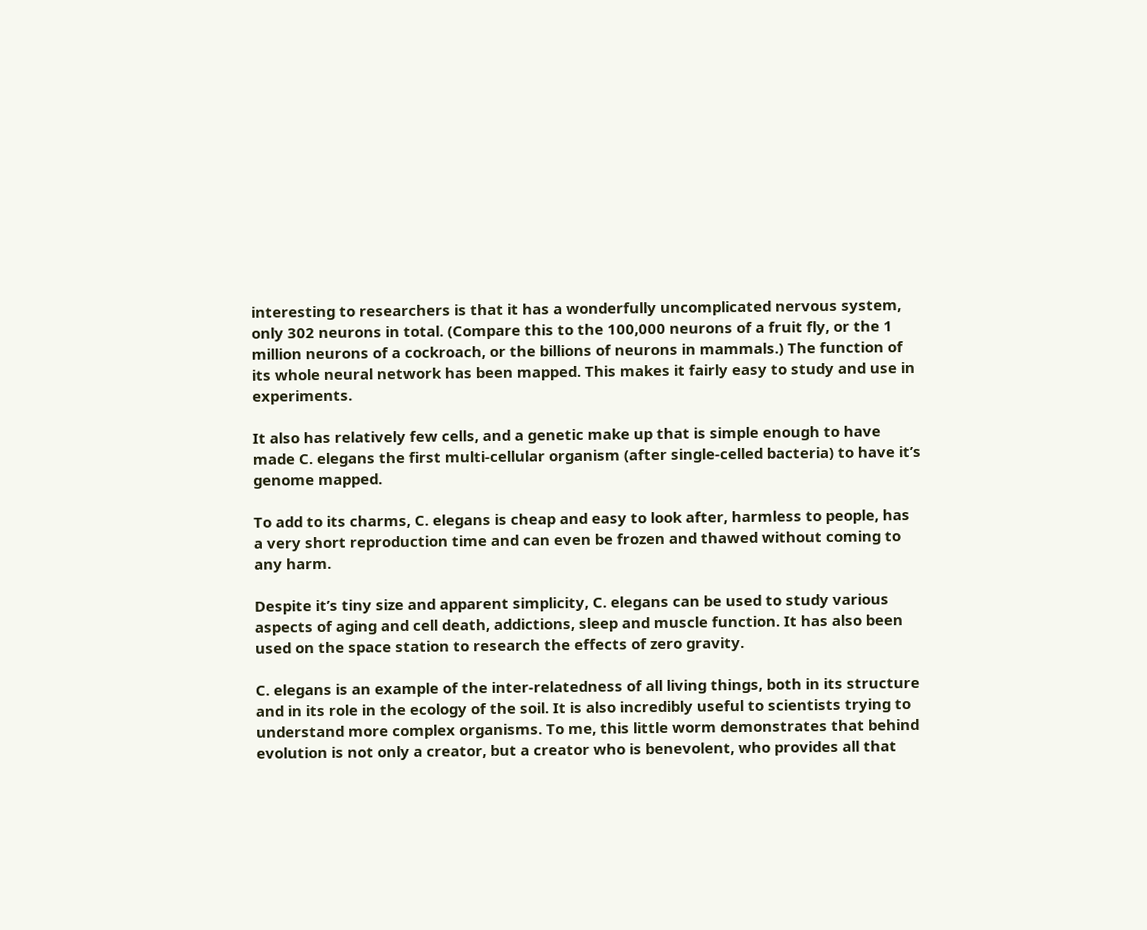interesting to researchers is that it has a wonderfully uncomplicated nervous system, only 302 neurons in total. (Compare this to the 100,000 neurons of a fruit fly, or the 1 million neurons of a cockroach, or the billions of neurons in mammals.) The function of its whole neural network has been mapped. This makes it fairly easy to study and use in experiments.

It also has relatively few cells, and a genetic make up that is simple enough to have made C. elegans the first multi-cellular organism (after single-celled bacteria) to have it’s genome mapped.

To add to its charms, C. elegans is cheap and easy to look after, harmless to people, has a very short reproduction time and can even be frozen and thawed without coming to any harm.

Despite it’s tiny size and apparent simplicity, C. elegans can be used to study various aspects of aging and cell death, addictions, sleep and muscle function. It has also been used on the space station to research the effects of zero gravity.

C. elegans is an example of the inter-relatedness of all living things, both in its structure and in its role in the ecology of the soil. It is also incredibly useful to scientists trying to understand more complex organisms. To me, this little worm demonstrates that behind evolution is not only a creator, but a creator who is benevolent, who provides all that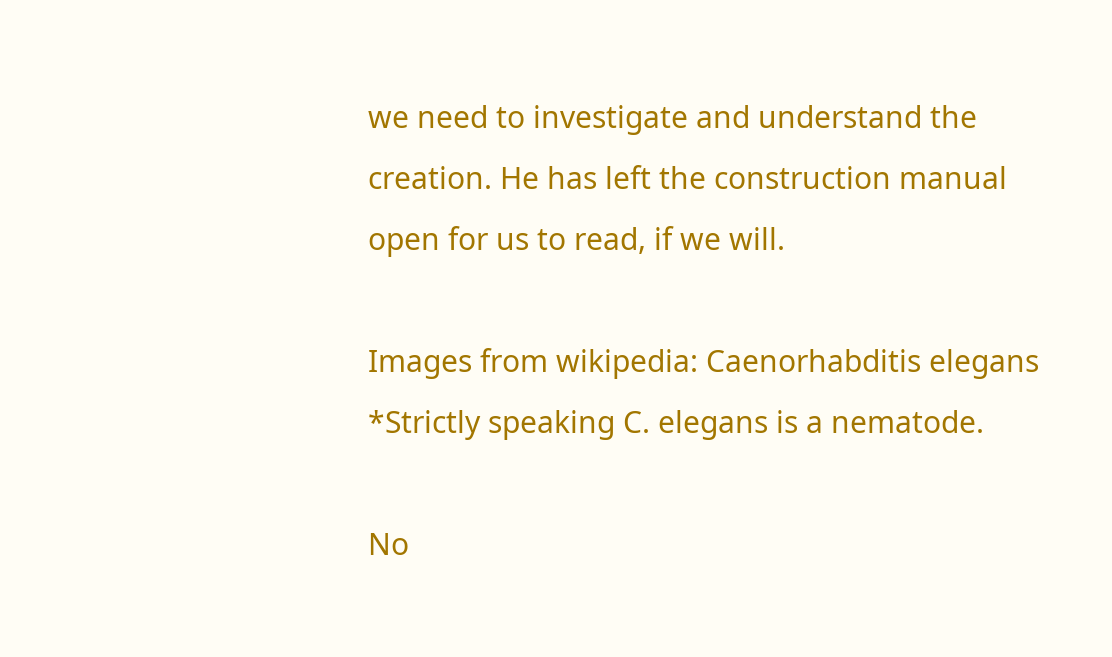we need to investigate and understand the creation. He has left the construction manual open for us to read, if we will.

Images from wikipedia: Caenorhabditis elegans
*Strictly speaking C. elegans is a nematode.

No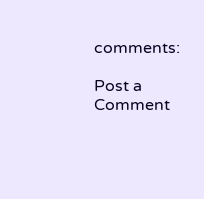comments:

Post a Comment